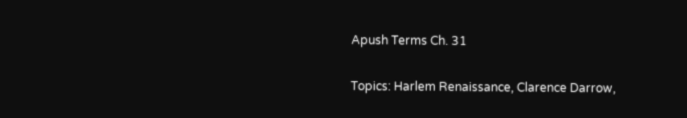Apush Terms Ch. 31

Topics: Harlem Renaissance, Clarence Darrow,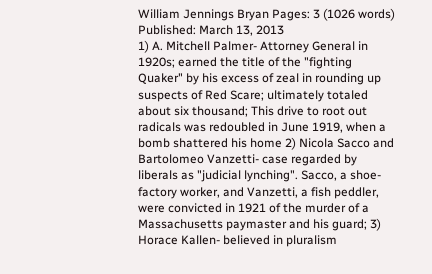William Jennings Bryan Pages: 3 (1026 words) Published: March 13, 2013
1) A. Mitchell Palmer- Attorney General in 1920s; earned the title of the "fighting Quaker" by his excess of zeal in rounding up suspects of Red Scare; ultimately totaled about six thousand; This drive to root out radicals was redoubled in June 1919, when a bomb shattered his home 2) Nicola Sacco and Bartolomeo Vanzetti- case regarded by liberals as "judicial lynching". Sacco, a shoe-factory worker, and Vanzetti, a fish peddler, were convicted in 1921 of the murder of a Massachusetts paymaster and his guard; 3) Horace Kallen- believed in pluralism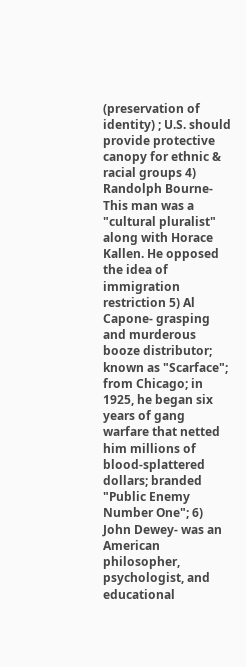(preservation of identity) ; U.S. should provide protective canopy for ethnic & racial groups 4) Randolph Bourne- This man was a "cultural pluralist" along with Horace Kallen. He opposed the idea of immigration restriction 5) Al Capone- grasping and murderous booze distributor; known as "Scarface"; from Chicago; in 1925, he began six years of gang warfare that netted him millions of blood-splattered dollars; branded "Public Enemy Number One"; 6) John Dewey- was an American philosopher, psychologist, and educational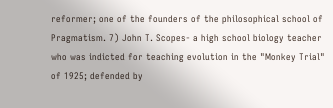reformer; one of the founders of the philosophical school of Pragmatism. 7) John T. Scopes- a high school biology teacher who was indicted for teaching evolution in the "Monkey Trial" of 1925; defended by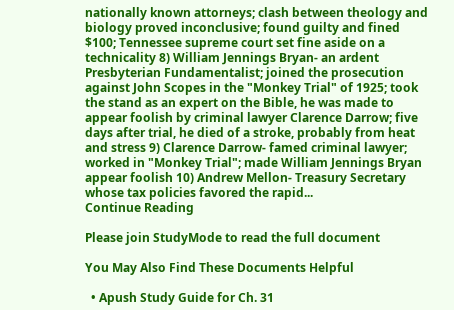nationally known attorneys; clash between theology and biology proved inconclusive; found guilty and fined $100; Tennessee supreme court set fine aside on a technicality 8) William Jennings Bryan- an ardent Presbyterian Fundamentalist; joined the prosecution against John Scopes in the "Monkey Trial" of 1925; took the stand as an expert on the Bible, he was made to appear foolish by criminal lawyer Clarence Darrow; five days after trial, he died of a stroke, probably from heat and stress 9) Clarence Darrow- famed criminal lawyer; worked in "Monkey Trial"; made William Jennings Bryan appear foolish 10) Andrew Mellon- Treasury Secretary whose tax policies favored the rapid...
Continue Reading

Please join StudyMode to read the full document

You May Also Find These Documents Helpful

  • Apush Study Guide for Ch. 31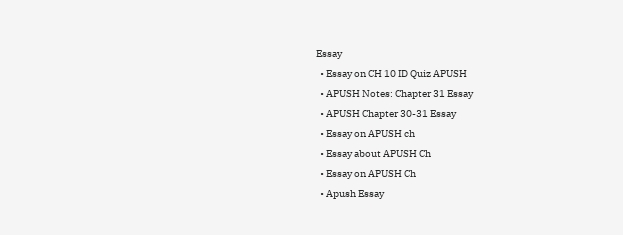Essay
  • Essay on CH 10 ID Quiz APUSH
  • APUSH Notes: Chapter 31 Essay
  • APUSH Chapter 30-31 Essay
  • Essay on APUSH ch
  • Essay about APUSH Ch
  • Essay on APUSH Ch
  • Apush Essay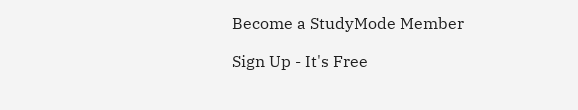Become a StudyMode Member

Sign Up - It's Free